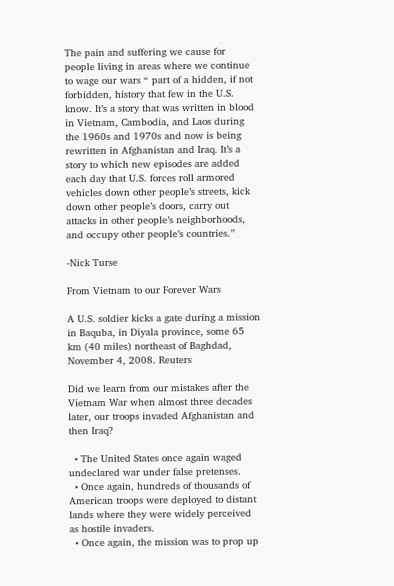The pain and suffering we cause for people living in areas where we continue to wage our wars “ part of a hidden, if not forbidden, history that few in the U.S. know. It’s a story that was written in blood in Vietnam, Cambodia, and Laos during the 1960s and 1970s and now is being rewritten in Afghanistan and Iraq. It’s a story to which new episodes are added each day that U.S. forces roll armored vehicles down other people’s streets, kick down other people’s doors, carry out attacks in other people’s neighborhoods, and occupy other people’s countries.”

-Nick Turse

From Vietnam to our Forever Wars

A U.S. soldier kicks a gate during a mission in Baquba, in Diyala province, some 65 km (40 miles) northeast of Baghdad, November 4, 2008. Reuters

Did we learn from our mistakes after the  Vietnam War when almost three decades later, our troops invaded Afghanistan and then Iraq?

  • The United States once again waged undeclared war under false pretenses.
  • Once again, hundreds of thousands of American troops were deployed to distant lands where they were widely perceived as hostile invaders.
  • Once again, the mission was to prop up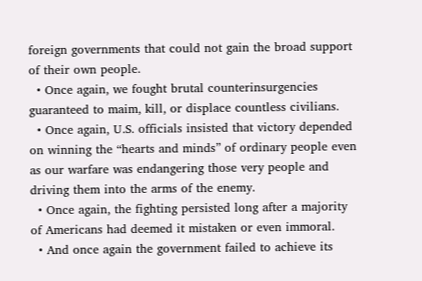foreign governments that could not gain the broad support of their own people.
  • Once again, we fought brutal counterinsurgencies guaranteed to maim, kill, or displace countless civilians.
  • Once again, U.S. officials insisted that victory depended on winning the “hearts and minds” of ordinary people even as our warfare was endangering those very people and driving them into the arms of the enemy.
  • Once again, the fighting persisted long after a majority of Americans had deemed it mistaken or even immoral.
  • And once again the government failed to achieve its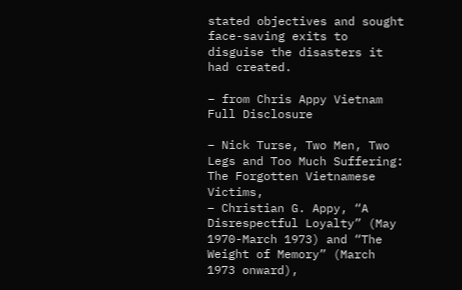stated objectives and sought face-saving exits to disguise the disasters it had created.

– from Chris Appy Vietnam Full Disclosure

– Nick Turse, Two Men, Two Legs and Too Much Suffering: The Forgotten Vietnamese Victims,
– Christian G. Appy, “A Disrespectful Loyalty” (May 1970-March 1973) and “The Weight of Memory” (March 1973 onward),